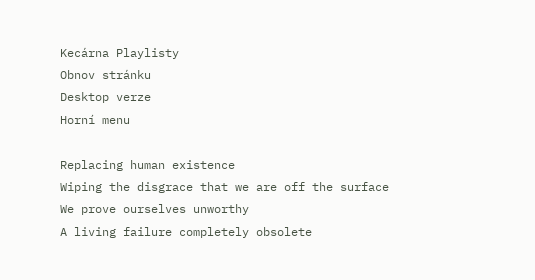Kecárna Playlisty
Obnov stránku
Desktop verze
Horní menu

Replacing human existence
Wiping the disgrace that we are off the surface
We prove ourselves unworthy
A living failure completely obsolete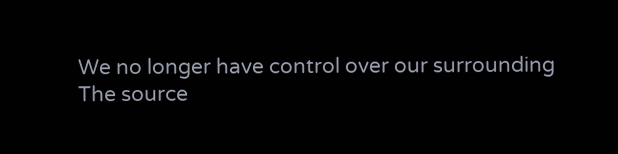We no longer have control over our surrounding
The source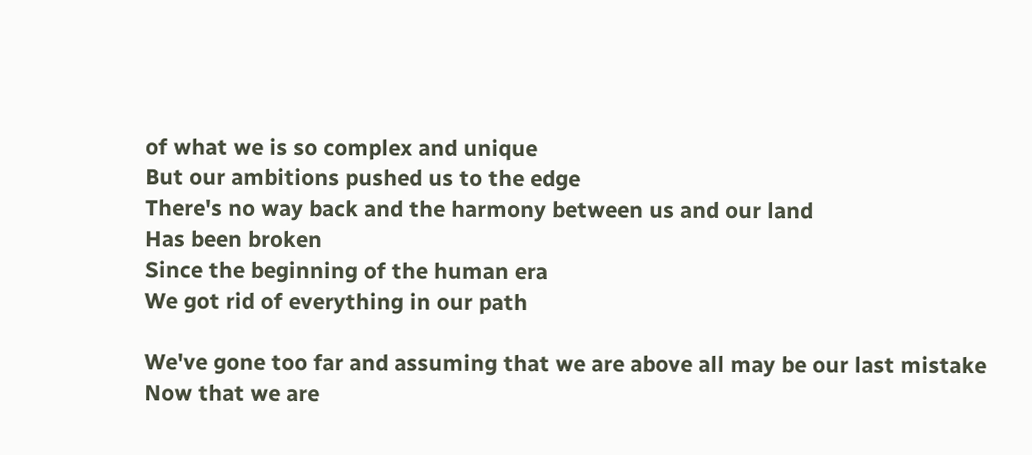of what we is so complex and unique
But our ambitions pushed us to the edge
There's no way back and the harmony between us and our land
Has been broken
Since the beginning of the human era
We got rid of everything in our path

We've gone too far and assuming that we are above all may be our last mistake
Now that we are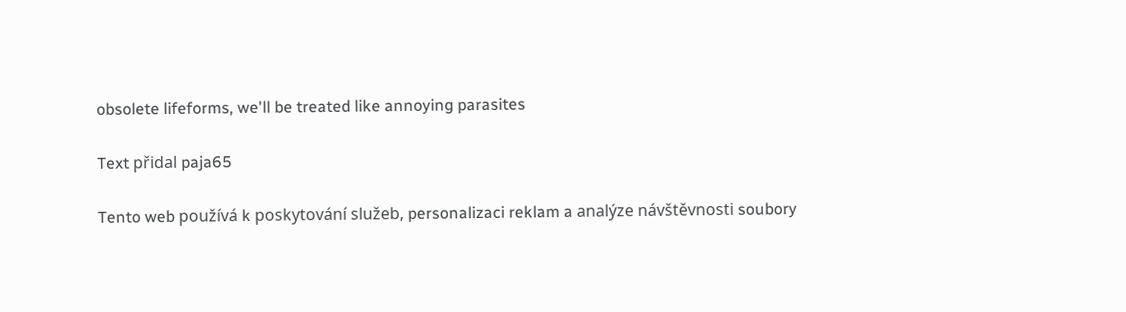obsolete lifeforms, we'll be treated like annoying parasites

Text přidal paja65

Tento web používá k poskytování služeb, personalizaci reklam a analýze návštěvnosti soubory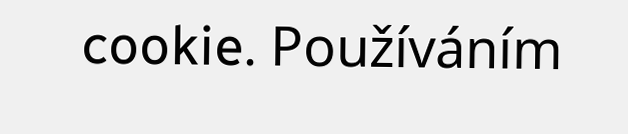cookie. Používáním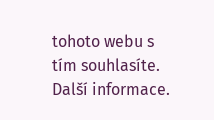tohoto webu s tím souhlasíte. Další informace.